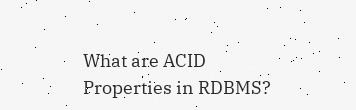What are ACID Properties in RDBMS?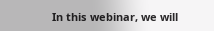In this webinar, we will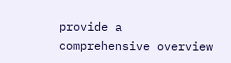provide a comprehensive overview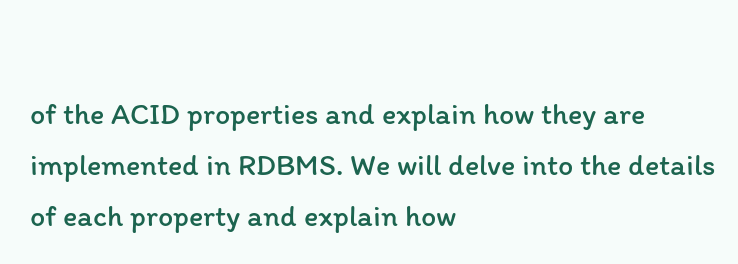of the ACID properties and explain how they are implemented in RDBMS. We will delve into the details of each property and explain how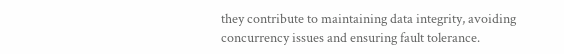they contribute to maintaining data integrity, avoiding concurrency issues and ensuring fault tolerance.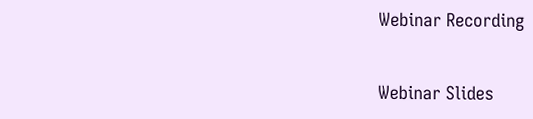Webinar Recording


Webinar Slides